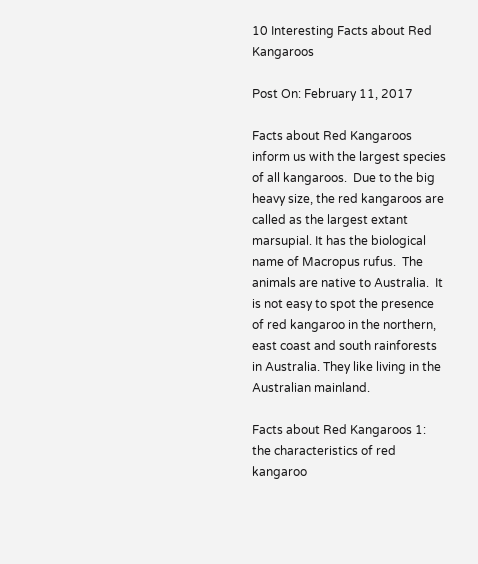10 Interesting Facts about Red Kangaroos

Post On: February 11, 2017

Facts about Red Kangaroos inform us with the largest species of all kangaroos.  Due to the big heavy size, the red kangaroos are called as the largest extant marsupial. It has the biological name of Macropus rufus.  The animals are native to Australia.  It is not easy to spot the presence of red kangaroo in the northern, east coast and south rainforests in Australia. They like living in the Australian mainland.

Facts about Red Kangaroos 1: the characteristics of red kangaroo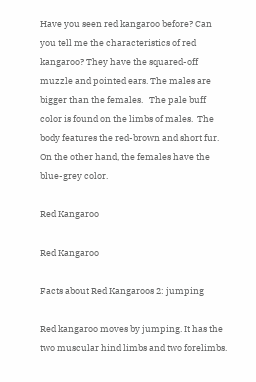Have you seen red kangaroo before? Can you tell me the characteristics of red kangaroo? They have the squared-off muzzle and pointed ears. The males are bigger than the females.   The pale buff color is found on the limbs of males.  The body features the red-brown and short fur. On the other hand, the females have the blue-grey color.

Red Kangaroo

Red Kangaroo

Facts about Red Kangaroos 2: jumping

Red kangaroo moves by jumping. It has the two muscular hind limbs and two forelimbs.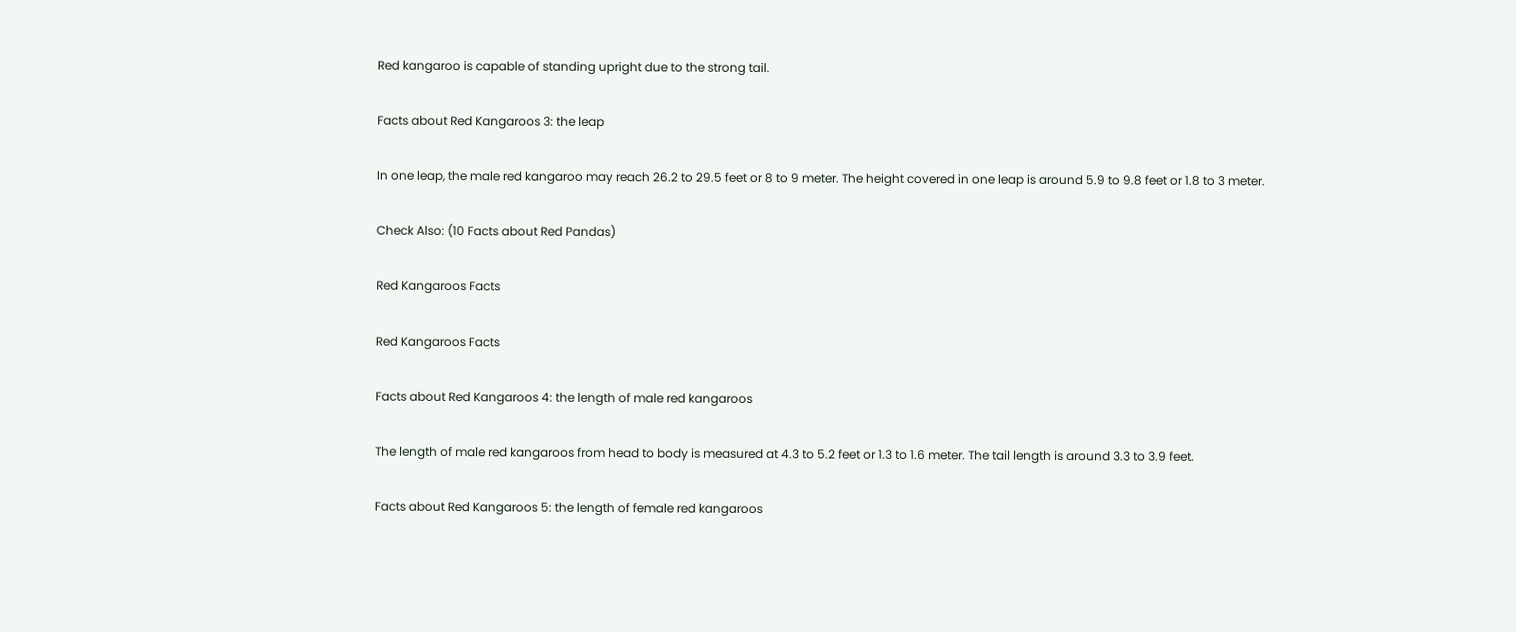Red kangaroo is capable of standing upright due to the strong tail.

Facts about Red Kangaroos 3: the leap

In one leap, the male red kangaroo may reach 26.2 to 29.5 feet or 8 to 9 meter. The height covered in one leap is around 5.9 to 9.8 feet or 1.8 to 3 meter.

Check Also: (10 Facts about Red Pandas)

Red Kangaroos Facts

Red Kangaroos Facts

Facts about Red Kangaroos 4: the length of male red kangaroos

The length of male red kangaroos from head to body is measured at 4.3 to 5.2 feet or 1.3 to 1.6 meter. The tail length is around 3.3 to 3.9 feet.

Facts about Red Kangaroos 5: the length of female red kangaroos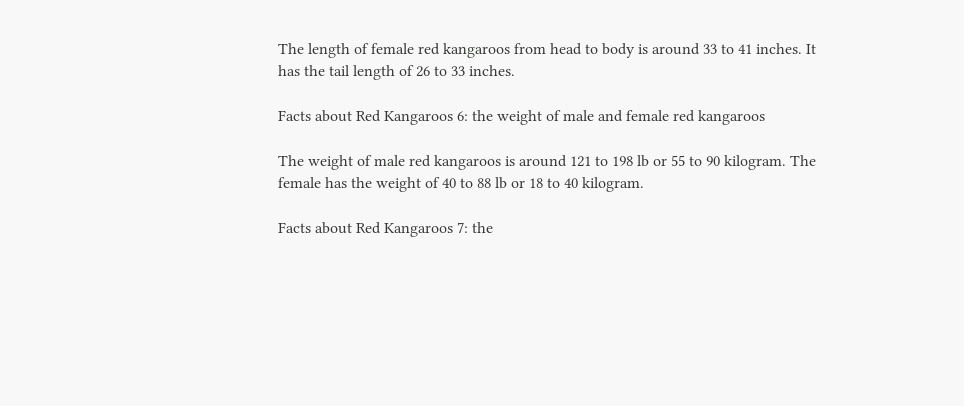The length of female red kangaroos from head to body is around 33 to 41 inches. It has the tail length of 26 to 33 inches.

Facts about Red Kangaroos 6: the weight of male and female red kangaroos

The weight of male red kangaroos is around 121 to 198 lb or 55 to 90 kilogram. The female has the weight of 40 to 88 lb or 18 to 40 kilogram.

Facts about Red Kangaroos 7: the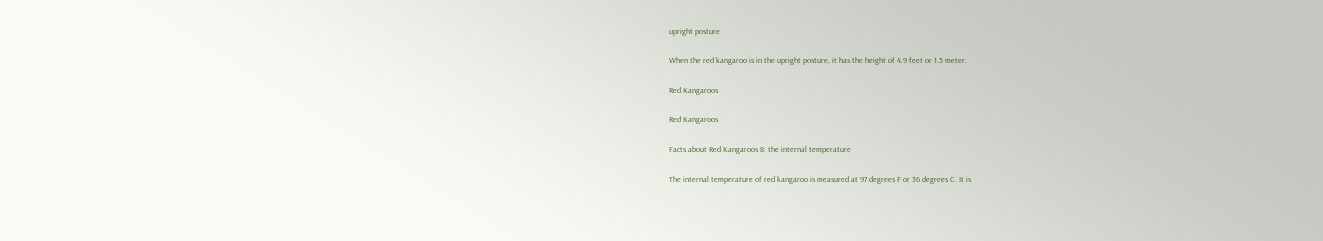upright posture

When the red kangaroo is in the upright posture, it has the height of 4.9 feet or 1.5 meter.

Red Kangaroos

Red Kangaroos

Facts about Red Kangaroos 8: the internal temperature

The internal temperature of red kangaroo is measured at 97 degrees F or 36 degrees C. It is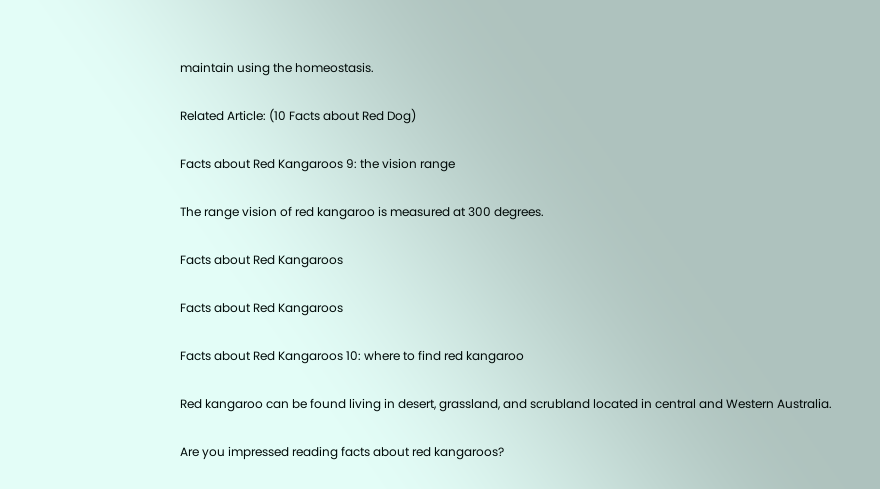maintain using the homeostasis.

Related Article: (10 Facts about Red Dog)

Facts about Red Kangaroos 9: the vision range

The range vision of red kangaroo is measured at 300 degrees.

Facts about Red Kangaroos

Facts about Red Kangaroos

Facts about Red Kangaroos 10: where to find red kangaroo

Red kangaroo can be found living in desert, grassland, and scrubland located in central and Western Australia.

Are you impressed reading facts about red kangaroos?